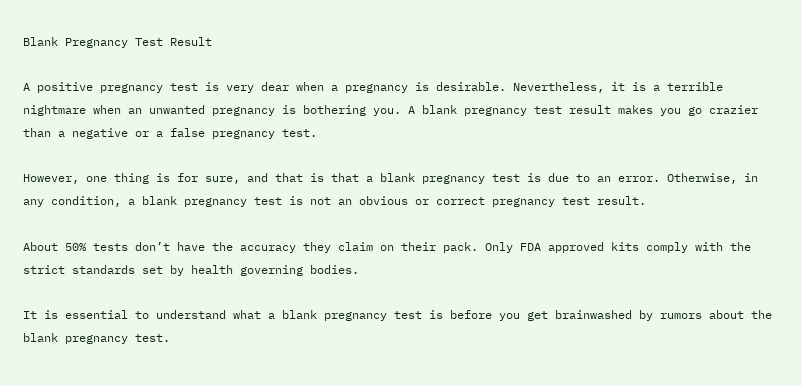Blank Pregnancy Test Result

A positive pregnancy test is very dear when a pregnancy is desirable. Nevertheless, it is a terrible nightmare when an unwanted pregnancy is bothering you. A blank pregnancy test result makes you go crazier than a negative or a false pregnancy test.

However, one thing is for sure, and that is that a blank pregnancy test is due to an error. Otherwise, in any condition, a blank pregnancy test is not an obvious or correct pregnancy test result.

About 50% tests don’t have the accuracy they claim on their pack. Only FDA approved kits comply with the strict standards set by health governing bodies.

It is essential to understand what a blank pregnancy test is before you get brainwashed by rumors about the blank pregnancy test.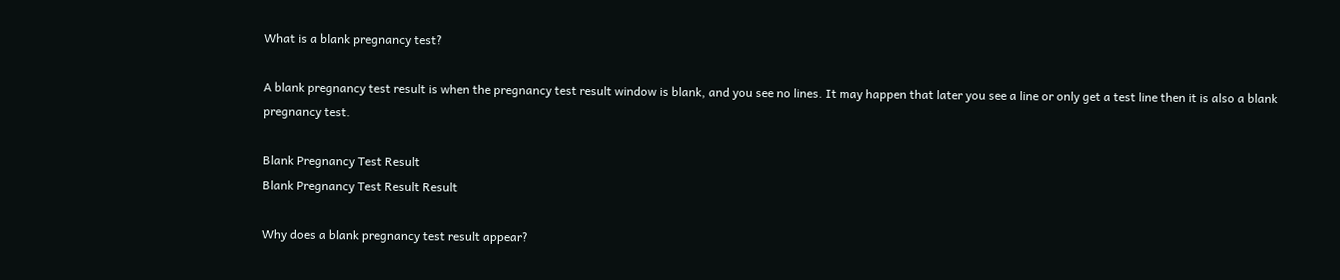What is a blank pregnancy test?

A blank pregnancy test result is when the pregnancy test result window is blank, and you see no lines. It may happen that later you see a line or only get a test line then it is also a blank pregnancy test.

Blank Pregnancy Test Result
Blank Pregnancy Test Result Result

Why does a blank pregnancy test result appear?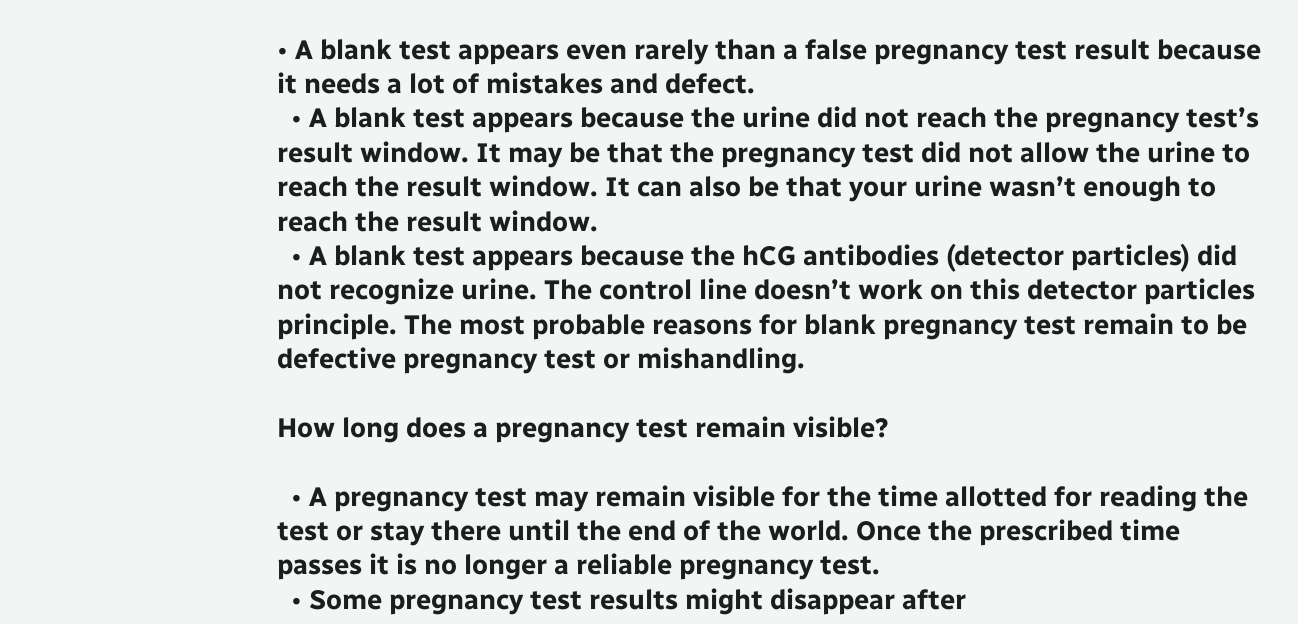• A blank test appears even rarely than a false pregnancy test result because it needs a lot of mistakes and defect.
  • A blank test appears because the urine did not reach the pregnancy test’s result window. It may be that the pregnancy test did not allow the urine to reach the result window. It can also be that your urine wasn’t enough to reach the result window.
  • A blank test appears because the hCG antibodies (detector particles) did not recognize urine. The control line doesn’t work on this detector particles principle. The most probable reasons for blank pregnancy test remain to be defective pregnancy test or mishandling.

How long does a pregnancy test remain visible?

  • A pregnancy test may remain visible for the time allotted for reading the test or stay there until the end of the world. Once the prescribed time passes it is no longer a reliable pregnancy test.
  • Some pregnancy test results might disappear after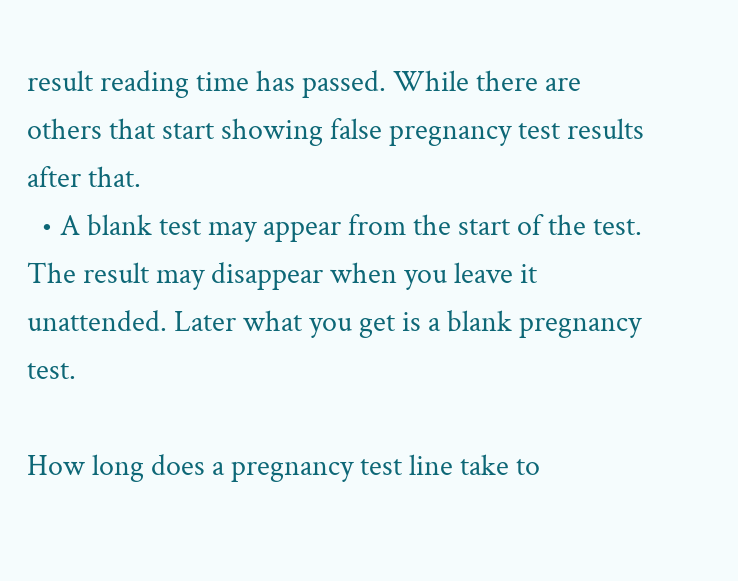result reading time has passed. While there are others that start showing false pregnancy test results after that.
  • A blank test may appear from the start of the test. The result may disappear when you leave it unattended. Later what you get is a blank pregnancy test.

How long does a pregnancy test line take to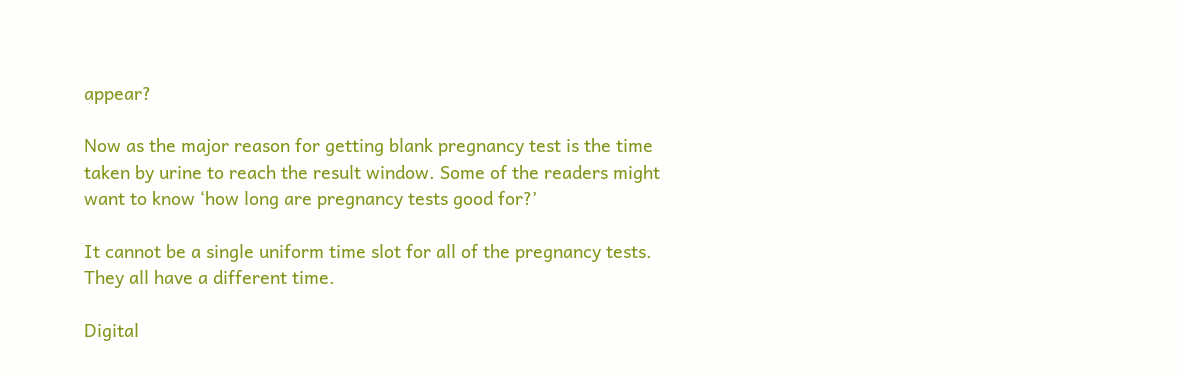appear?

Now as the major reason for getting blank pregnancy test is the time taken by urine to reach the result window. Some of the readers might want to know ‘how long are pregnancy tests good for?’

It cannot be a single uniform time slot for all of the pregnancy tests. They all have a different time.

Digital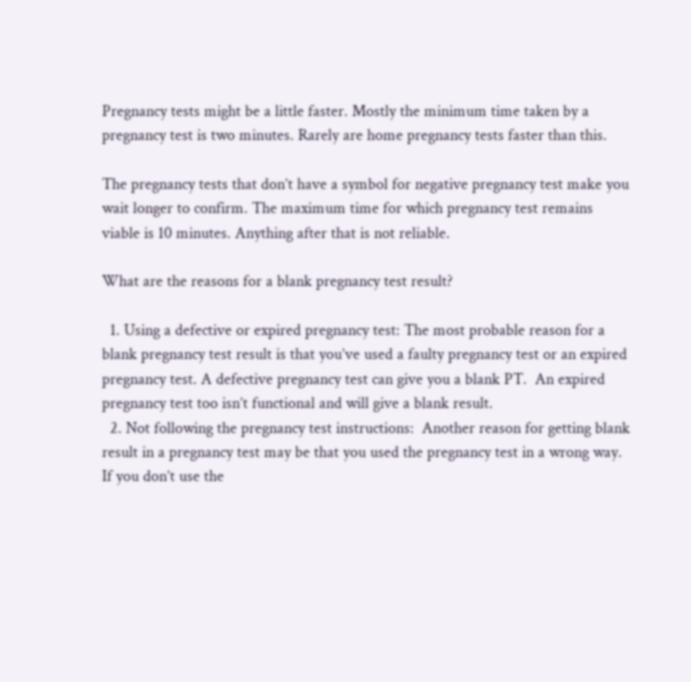Pregnancy tests might be a little faster. Mostly the minimum time taken by a pregnancy test is two minutes. Rarely are home pregnancy tests faster than this.

The pregnancy tests that don’t have a symbol for negative pregnancy test make you wait longer to confirm. The maximum time for which pregnancy test remains viable is 10 minutes. Anything after that is not reliable.

What are the reasons for a blank pregnancy test result?

  1. Using a defective or expired pregnancy test: The most probable reason for a blank pregnancy test result is that you’ve used a faulty pregnancy test or an expired pregnancy test. A defective pregnancy test can give you a blank PT.  An expired pregnancy test too isn’t functional and will give a blank result.
  2. Not following the pregnancy test instructions:  Another reason for getting blank result in a pregnancy test may be that you used the pregnancy test in a wrong way. If you don’t use the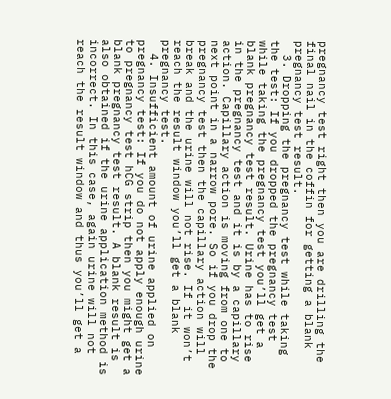pregnancy test right then you are drilling the final nail in the coffin for getting a blank pregnancy test result.
  3. Dropping the pregnancy test while taking the test: If you dropped the pregnancy test while taking the pregnancy test you’ll get a blank pregnancy test result. Urine has to rise in the pregnancy test and it is by a capillary action. Capillary action is moving from one to next point in a narrow pore. So if you drop the pregnancy test then the capillary action will break and the urine will not rise. If it won’t reach the result window you’ll get a blank pregnancy test.
  4. Insufficient amount of urine applied on pregnancy test: If you do not apply enough urine to pregnancy test hCG strip then you might get a blank pregnancy test result. A blank result is also obtained if the urine application method is incorrect. In this case, again urine will not reach the result window and thus you’ll get a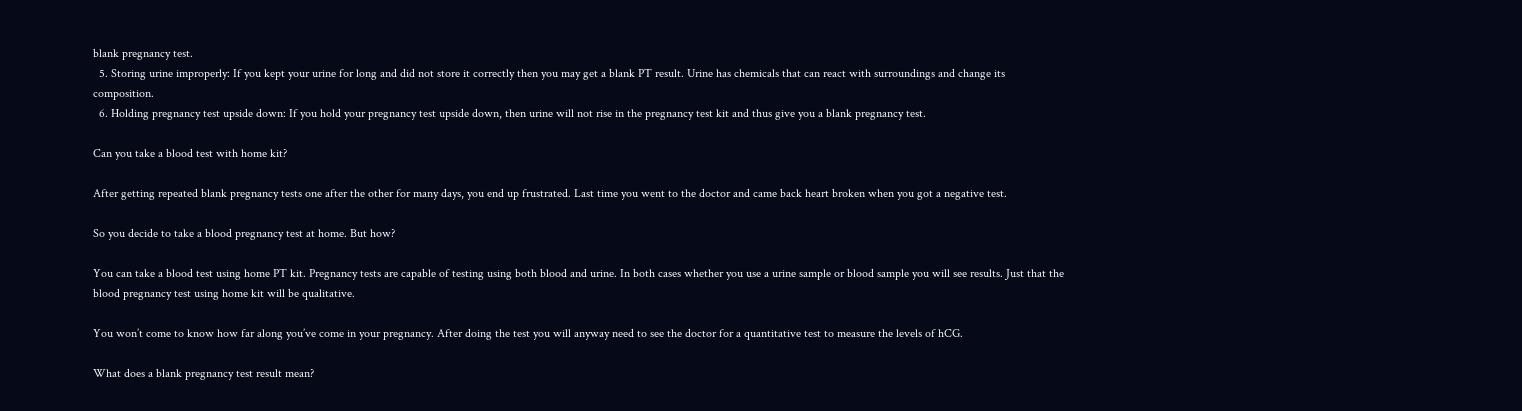blank pregnancy test.
  5. Storing urine improperly: If you kept your urine for long and did not store it correctly then you may get a blank PT result. Urine has chemicals that can react with surroundings and change its composition.
  6. Holding pregnancy test upside down: If you hold your pregnancy test upside down, then urine will not rise in the pregnancy test kit and thus give you a blank pregnancy test.

Can you take a blood test with home kit?

After getting repeated blank pregnancy tests one after the other for many days, you end up frustrated. Last time you went to the doctor and came back heart broken when you got a negative test.

So you decide to take a blood pregnancy test at home. But how?

You can take a blood test using home PT kit. Pregnancy tests are capable of testing using both blood and urine. In both cases whether you use a urine sample or blood sample you will see results. Just that the blood pregnancy test using home kit will be qualitative.

You won’t come to know how far along you’ve come in your pregnancy. After doing the test you will anyway need to see the doctor for a quantitative test to measure the levels of hCG.

What does a blank pregnancy test result mean?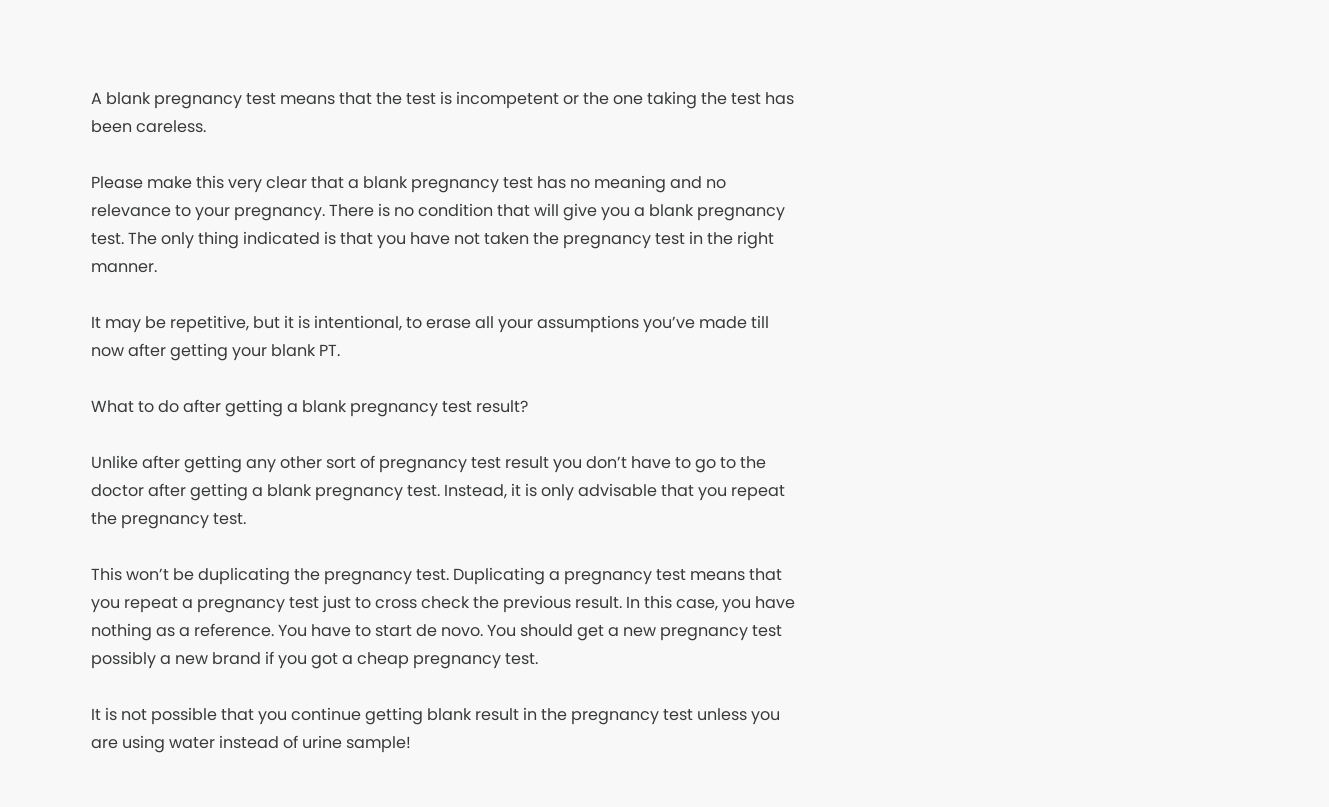A blank pregnancy test means that the test is incompetent or the one taking the test has been careless.

Please make this very clear that a blank pregnancy test has no meaning and no relevance to your pregnancy. There is no condition that will give you a blank pregnancy test. The only thing indicated is that you have not taken the pregnancy test in the right manner.

It may be repetitive, but it is intentional, to erase all your assumptions you’ve made till now after getting your blank PT.

What to do after getting a blank pregnancy test result?

Unlike after getting any other sort of pregnancy test result you don’t have to go to the doctor after getting a blank pregnancy test. Instead, it is only advisable that you repeat the pregnancy test.

This won’t be duplicating the pregnancy test. Duplicating a pregnancy test means that you repeat a pregnancy test just to cross check the previous result. In this case, you have nothing as a reference. You have to start de novo. You should get a new pregnancy test possibly a new brand if you got a cheap pregnancy test.

It is not possible that you continue getting blank result in the pregnancy test unless you are using water instead of urine sample!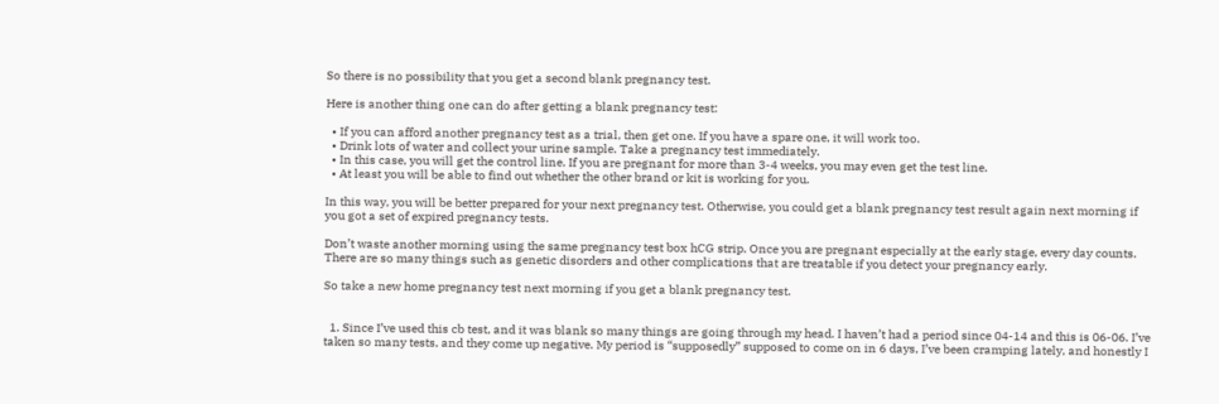So there is no possibility that you get a second blank pregnancy test.

Here is another thing one can do after getting a blank pregnancy test:

  • If you can afford another pregnancy test as a trial, then get one. If you have a spare one, it will work too.
  • Drink lots of water and collect your urine sample. Take a pregnancy test immediately.
  • In this case, you will get the control line. If you are pregnant for more than 3-4 weeks, you may even get the test line.
  • At least you will be able to find out whether the other brand or kit is working for you.

In this way, you will be better prepared for your next pregnancy test. Otherwise, you could get a blank pregnancy test result again next morning if you got a set of expired pregnancy tests.

Don’t waste another morning using the same pregnancy test box hCG strip. Once you are pregnant especially at the early stage, every day counts. There are so many things such as genetic disorders and other complications that are treatable if you detect your pregnancy early.

So take a new home pregnancy test next morning if you get a blank pregnancy test.


  1. Since I’ve used this cb test, and it was blank so many things are going through my head. I haven’t had a period since 04-14 and this is 06-06. I’ve taken so many tests, and they come up negative. My period is “supposedly” supposed to come on in 6 days, I’ve been cramping lately, and honestly I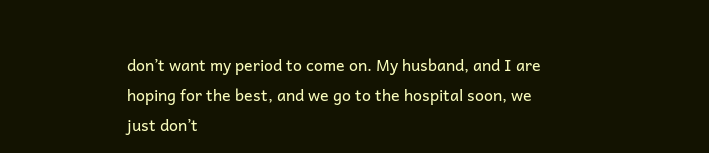don’t want my period to come on. My husband, and I are hoping for the best, and we go to the hospital soon, we just don’t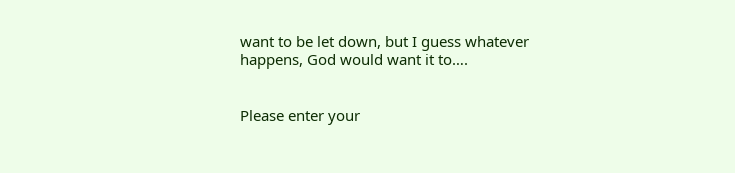want to be let down, but I guess whatever happens, God would want it to….


Please enter your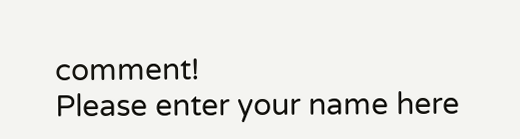comment!
Please enter your name here